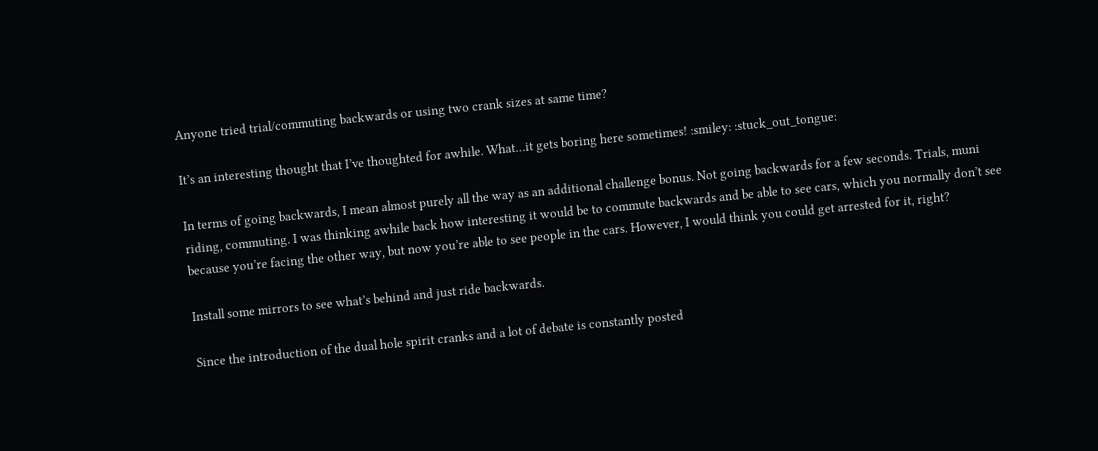Anyone tried trial/commuting backwards or using two crank sizes at same time?

It’s an interesting thought that I’ve thoughted for awhile. What…it gets boring here sometimes! :smiley: :stuck_out_tongue:

In terms of going backwards, I mean almost purely all the way as an additional challenge bonus. Not going backwards for a few seconds. Trials, muni riding, commuting. I was thinking awhile back how interesting it would be to commute backwards and be able to see cars, which you normally don’t see because you’re facing the other way, but now you’re able to see people in the cars. However, I would think you could get arrested for it, right?

Install some mirrors to see what’s behind and just ride backwards.

Since the introduction of the dual hole spirit cranks and a lot of debate is constantly posted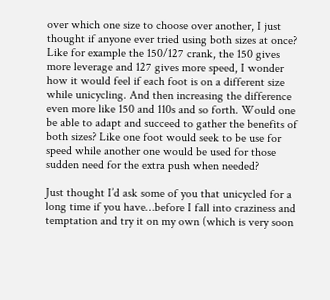over which one size to choose over another, I just thought if anyone ever tried using both sizes at once? Like for example the 150/127 crank, the 150 gives more leverage and 127 gives more speed, I wonder how it would feel if each foot is on a different size while unicycling. And then increasing the difference even more like 150 and 110s and so forth. Would one be able to adapt and succeed to gather the benefits of both sizes? Like one foot would seek to be use for speed while another one would be used for those sudden need for the extra push when needed?

Just thought I’d ask some of you that unicycled for a long time if you have…before I fall into craziness and temptation and try it on my own (which is very soon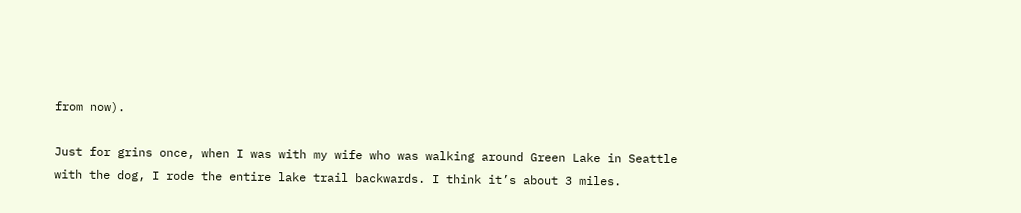from now).

Just for grins once, when I was with my wife who was walking around Green Lake in Seattle with the dog, I rode the entire lake trail backwards. I think it’s about 3 miles.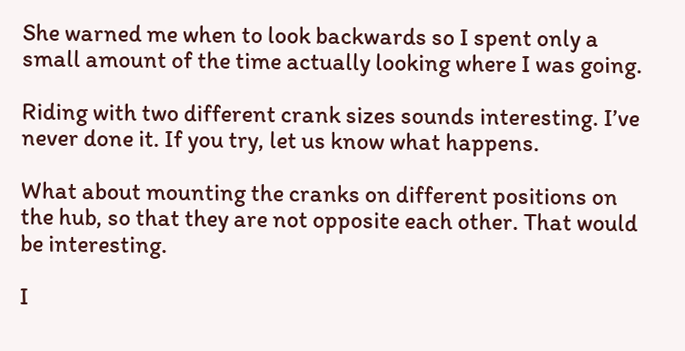She warned me when to look backwards so I spent only a small amount of the time actually looking where I was going.

Riding with two different crank sizes sounds interesting. I’ve never done it. If you try, let us know what happens.

What about mounting the cranks on different positions on the hub, so that they are not opposite each other. That would be interesting.

I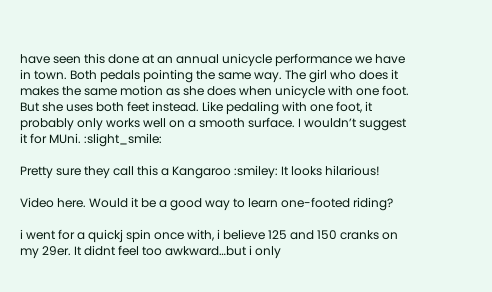have seen this done at an annual unicycle performance we have in town. Both pedals pointing the same way. The girl who does it makes the same motion as she does when unicycle with one foot. But she uses both feet instead. Like pedaling with one foot, it probably only works well on a smooth surface. I wouldn’t suggest it for MUni. :slight_smile:

Pretty sure they call this a Kangaroo :smiley: It looks hilarious!

Video here. Would it be a good way to learn one-footed riding?

i went for a quickj spin once with, i believe 125 and 150 cranks on my 29er. It didnt feel too awkward…but i only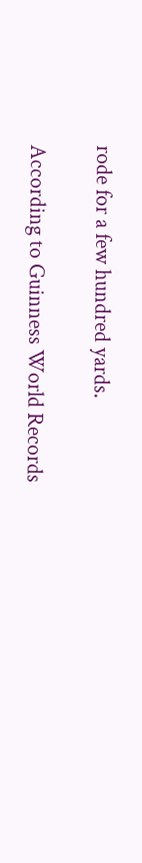rode for a few hundred yards.

According to Guinness World Records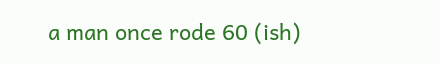a man once rode 60 (ish)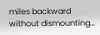miles backward without dismounting…